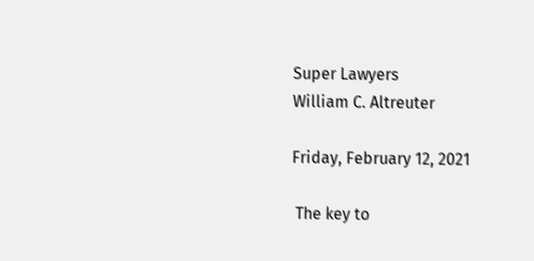Super Lawyers
William C. Altreuter

Friday, February 12, 2021

 The key to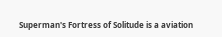Superman's Fortress of Solitude is a aviation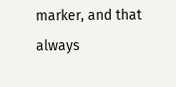marker, and that always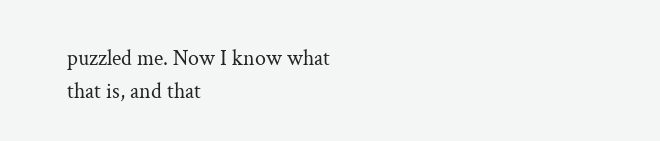puzzled me. Now I know what that is, and that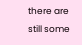there are still some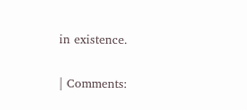in existence.

| Comments: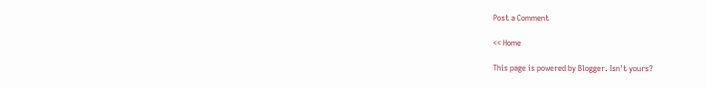Post a Comment

<< Home

This page is powered by Blogger. Isn't yours?